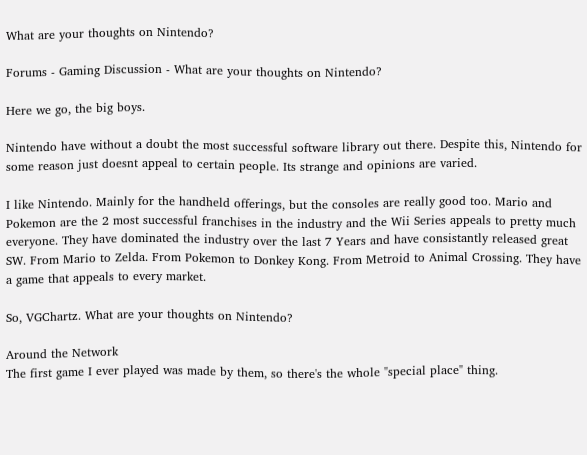What are your thoughts on Nintendo?

Forums - Gaming Discussion - What are your thoughts on Nintendo?

Here we go, the big boys.

Nintendo have without a doubt the most successful software library out there. Despite this, Nintendo for some reason just doesnt appeal to certain people. Its strange and opinions are varied.

I like Nintendo. Mainly for the handheld offerings, but the consoles are really good too. Mario and Pokemon are the 2 most successful franchises in the industry and the Wii Series appeals to pretty much everyone. They have dominated the industry over the last 7 Years and have consistantly released great SW. From Mario to Zelda. From Pokemon to Donkey Kong. From Metroid to Animal Crossing. They have a game that appeals to every market.

So, VGChartz. What are your thoughts on Nintendo?

Around the Network
The first game I ever played was made by them, so there's the whole "special place" thing.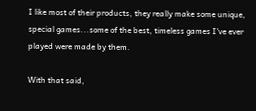I like most of their products, they really make some unique, special games...some of the best, timeless games I've ever played were made by them.

With that said,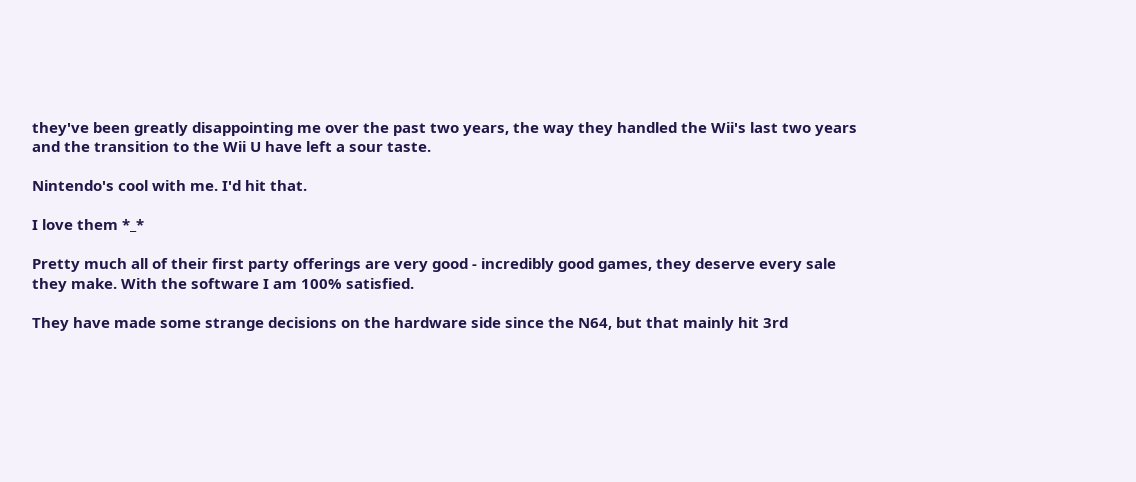they've been greatly disappointing me over the past two years, the way they handled the Wii's last two years and the transition to the Wii U have left a sour taste.

Nintendo's cool with me. I'd hit that.

I love them *_*

Pretty much all of their first party offerings are very good - incredibly good games, they deserve every sale they make. With the software I am 100% satisfied.

They have made some strange decisions on the hardware side since the N64, but that mainly hit 3rd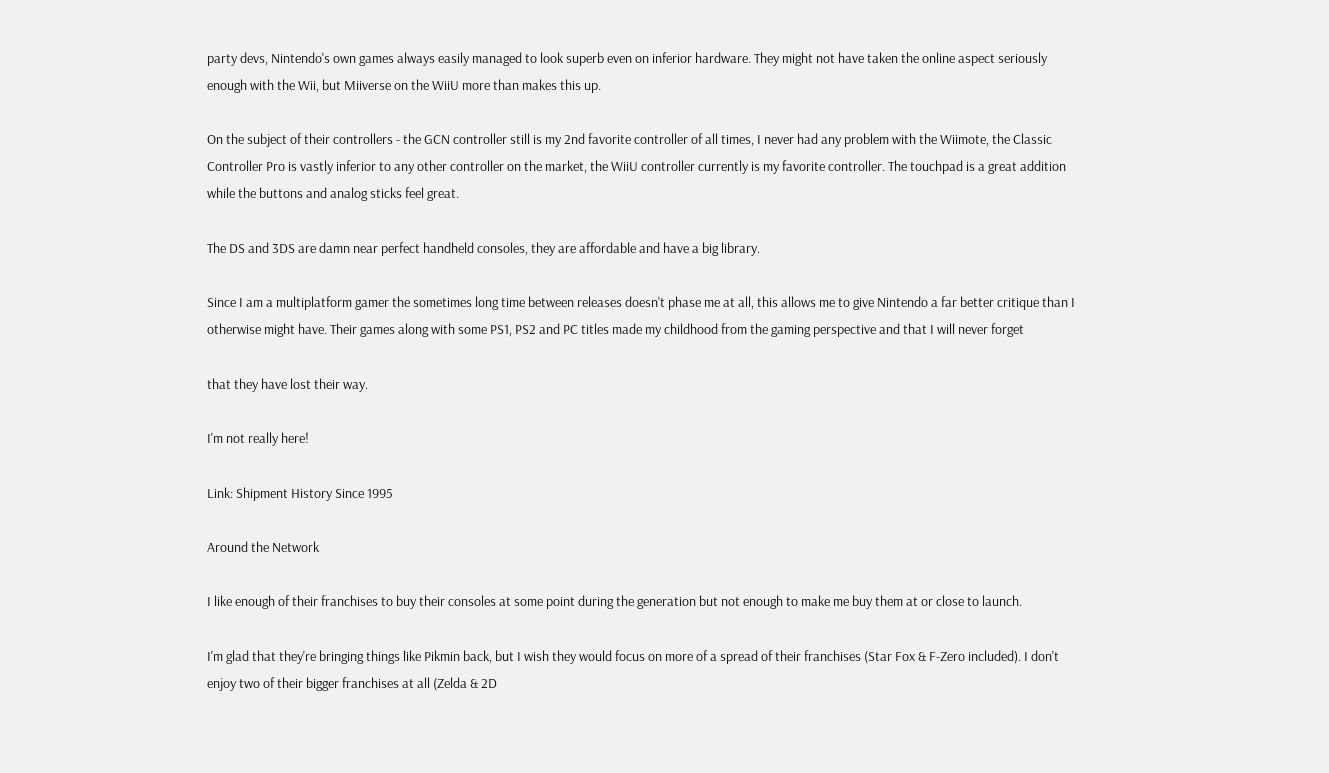party devs, Nintendo's own games always easily managed to look superb even on inferior hardware. They might not have taken the online aspect seriously enough with the Wii, but Miiverse on the WiiU more than makes this up.

On the subject of their controllers - the GCN controller still is my 2nd favorite controller of all times, I never had any problem with the Wiimote, the Classic Controller Pro is vastly inferior to any other controller on the market, the WiiU controller currently is my favorite controller. The touchpad is a great addition while the buttons and analog sticks feel great.

The DS and 3DS are damn near perfect handheld consoles, they are affordable and have a big library.

Since I am a multiplatform gamer the sometimes long time between releases doesn't phase me at all, this allows me to give Nintendo a far better critique than I otherwise might have. Their games along with some PS1, PS2 and PC titles made my childhood from the gaming perspective and that I will never forget

that they have lost their way.

I'm not really here!

Link: Shipment History Since 1995

Around the Network

I like enough of their franchises to buy their consoles at some point during the generation but not enough to make me buy them at or close to launch.

I'm glad that they're bringing things like Pikmin back, but I wish they would focus on more of a spread of their franchises (Star Fox & F-Zero included). I don't enjoy two of their bigger franchises at all (Zelda & 2D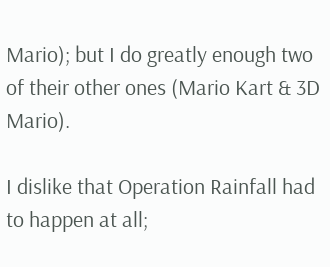Mario); but I do greatly enough two of their other ones (Mario Kart & 3D Mario).

I dislike that Operation Rainfall had to happen at all;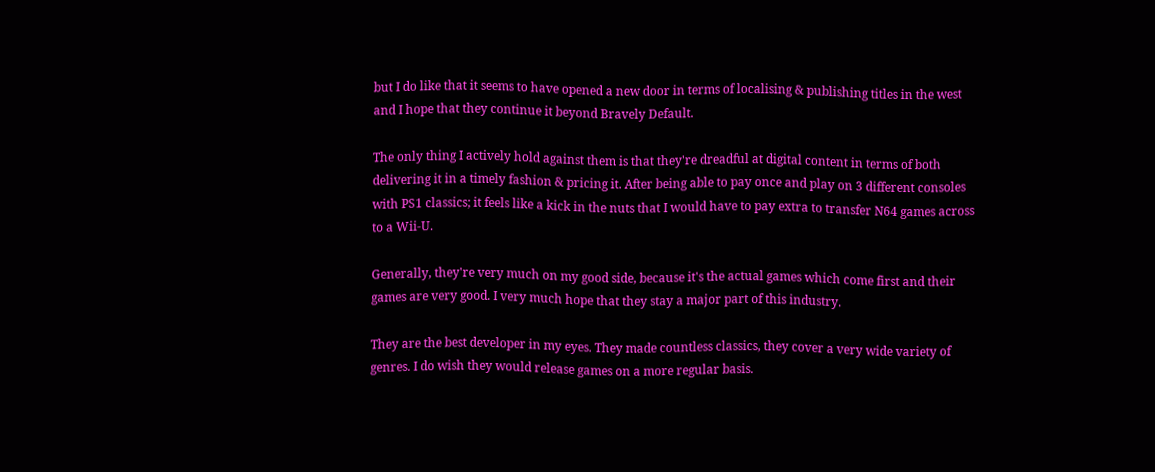but I do like that it seems to have opened a new door in terms of localising & publishing titles in the west and I hope that they continue it beyond Bravely Default.

The only thing I actively hold against them is that they're dreadful at digital content in terms of both delivering it in a timely fashion & pricing it. After being able to pay once and play on 3 different consoles with PS1 classics; it feels like a kick in the nuts that I would have to pay extra to transfer N64 games across to a Wii-U.

Generally, they're very much on my good side, because it's the actual games which come first and their games are very good. I very much hope that they stay a major part of this industry.

They are the best developer in my eyes. They made countless classics, they cover a very wide variety of genres. I do wish they would release games on a more regular basis.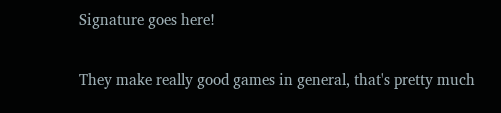Signature goes here!

They make really good games in general, that's pretty much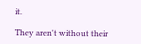it.

They aren't without their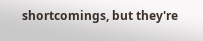shortcomings, but they're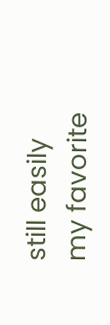still easily my favorite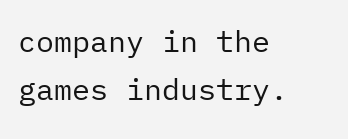company in the games industry.